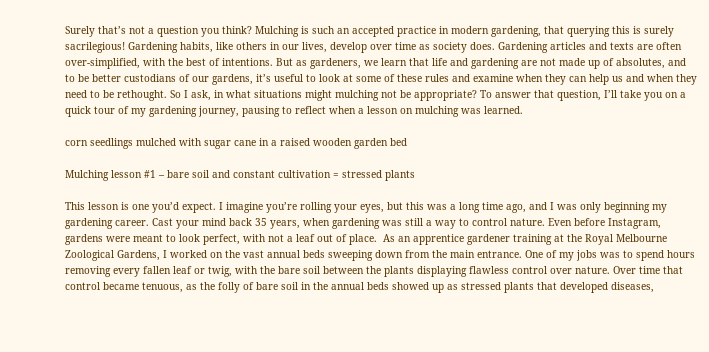Surely that’s not a question you think? Mulching is such an accepted practice in modern gardening, that querying this is surely sacrilegious! Gardening habits, like others in our lives, develop over time as society does. Gardening articles and texts are often over-simplified, with the best of intentions. But as gardeners, we learn that life and gardening are not made up of absolutes, and to be better custodians of our gardens, it’s useful to look at some of these rules and examine when they can help us and when they need to be rethought. So I ask, in what situations might mulching not be appropriate? To answer that question, I’ll take you on a quick tour of my gardening journey, pausing to reflect when a lesson on mulching was learned.

corn seedlings mulched with sugar cane in a raised wooden garden bed

Mulching lesson #1 – bare soil and constant cultivation = stressed plants

This lesson is one you’d expect. I imagine you’re rolling your eyes, but this was a long time ago, and I was only beginning my gardening career. Cast your mind back 35 years, when gardening was still a way to control nature. Even before Instagram, gardens were meant to look perfect, with not a leaf out of place.  As an apprentice gardener training at the Royal Melbourne Zoological Gardens, I worked on the vast annual beds sweeping down from the main entrance. One of my jobs was to spend hours removing every fallen leaf or twig, with the bare soil between the plants displaying flawless control over nature. Over time that control became tenuous, as the folly of bare soil in the annual beds showed up as stressed plants that developed diseases,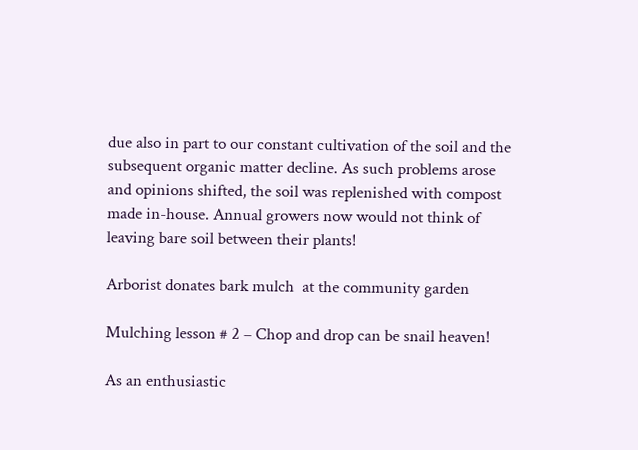due also in part to our constant cultivation of the soil and the subsequent organic matter decline. As such problems arose and opinions shifted, the soil was replenished with compost made in-house. Annual growers now would not think of leaving bare soil between their plants!

Arborist donates bark mulch  at the community garden

Mulching lesson # 2 – Chop and drop can be snail heaven!

As an enthusiastic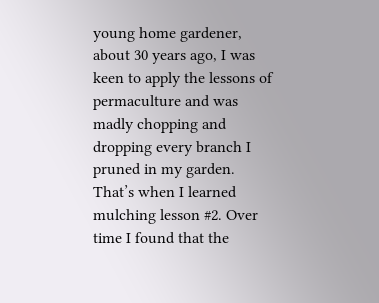young home gardener, about 30 years ago, I was keen to apply the lessons of permaculture and was madly chopping and dropping every branch I pruned in my garden.  That’s when I learned mulching lesson #2. Over time I found that the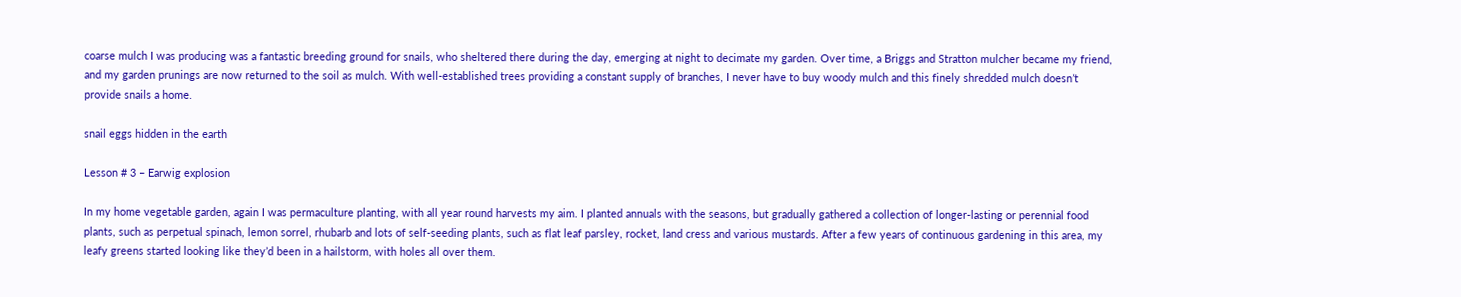coarse mulch I was producing was a fantastic breeding ground for snails, who sheltered there during the day, emerging at night to decimate my garden. Over time, a Briggs and Stratton mulcher became my friend, and my garden prunings are now returned to the soil as mulch. With well-established trees providing a constant supply of branches, I never have to buy woody mulch and this finely shredded mulch doesn’t provide snails a home.

snail eggs hidden in the earth

Lesson # 3 – Earwig explosion

In my home vegetable garden, again I was permaculture planting, with all year round harvests my aim. I planted annuals with the seasons, but gradually gathered a collection of longer-lasting or perennial food plants, such as perpetual spinach, lemon sorrel, rhubarb and lots of self-seeding plants, such as flat leaf parsley, rocket, land cress and various mustards. After a few years of continuous gardening in this area, my leafy greens started looking like they’d been in a hailstorm, with holes all over them.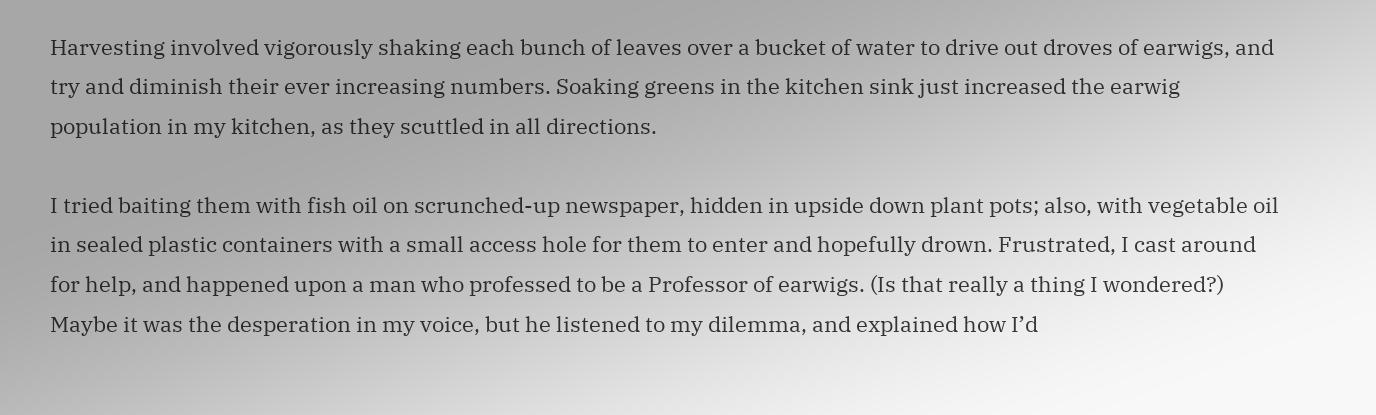Harvesting involved vigorously shaking each bunch of leaves over a bucket of water to drive out droves of earwigs, and try and diminish their ever increasing numbers. Soaking greens in the kitchen sink just increased the earwig population in my kitchen, as they scuttled in all directions.

I tried baiting them with fish oil on scrunched-up newspaper, hidden in upside down plant pots; also, with vegetable oil in sealed plastic containers with a small access hole for them to enter and hopefully drown. Frustrated, I cast around for help, and happened upon a man who professed to be a Professor of earwigs. (Is that really a thing I wondered?) Maybe it was the desperation in my voice, but he listened to my dilemma, and explained how I’d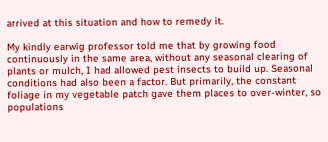arrived at this situation and how to remedy it.

My kindly earwig professor told me that by growing food continuously in the same area, without any seasonal clearing of plants or mulch, I had allowed pest insects to build up. Seasonal conditions had also been a factor. But primarily, the constant foliage in my vegetable patch gave them places to over-winter, so populations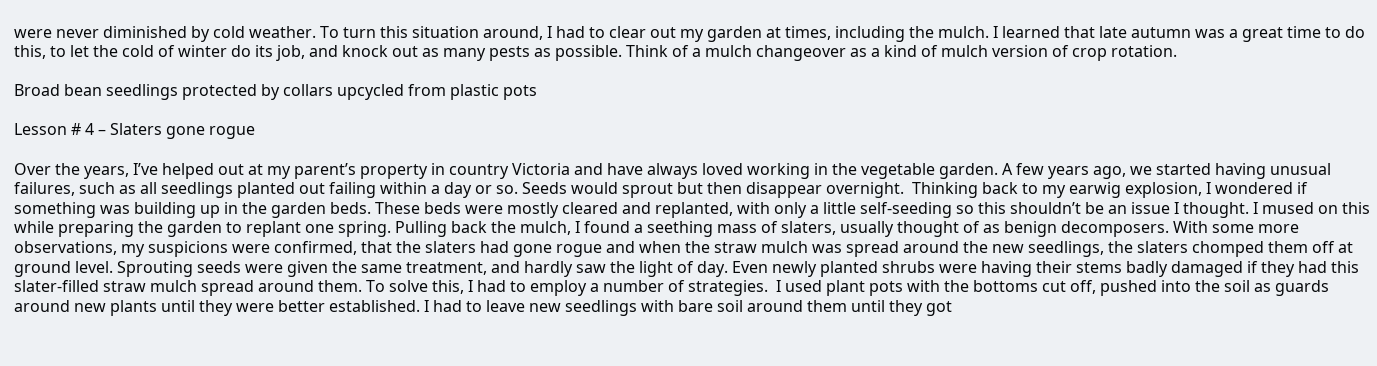were never diminished by cold weather. To turn this situation around, I had to clear out my garden at times, including the mulch. I learned that late autumn was a great time to do this, to let the cold of winter do its job, and knock out as many pests as possible. Think of a mulch changeover as a kind of mulch version of crop rotation.

Broad bean seedlings protected by collars upcycled from plastic pots

Lesson # 4 – Slaters gone rogue

Over the years, I’ve helped out at my parent’s property in country Victoria and have always loved working in the vegetable garden. A few years ago, we started having unusual failures, such as all seedlings planted out failing within a day or so. Seeds would sprout but then disappear overnight.  Thinking back to my earwig explosion, I wondered if something was building up in the garden beds. These beds were mostly cleared and replanted, with only a little self-seeding so this shouldn’t be an issue I thought. I mused on this while preparing the garden to replant one spring. Pulling back the mulch, I found a seething mass of slaters, usually thought of as benign decomposers. With some more observations, my suspicions were confirmed, that the slaters had gone rogue and when the straw mulch was spread around the new seedlings, the slaters chomped them off at ground level. Sprouting seeds were given the same treatment, and hardly saw the light of day. Even newly planted shrubs were having their stems badly damaged if they had this slater-filled straw mulch spread around them. To solve this, I had to employ a number of strategies.  I used plant pots with the bottoms cut off, pushed into the soil as guards around new plants until they were better established. I had to leave new seedlings with bare soil around them until they got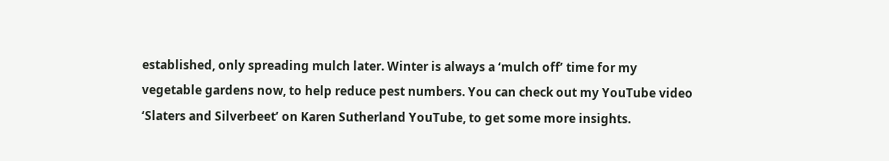established, only spreading mulch later. Winter is always a ‘mulch off’ time for my vegetable gardens now, to help reduce pest numbers. You can check out my YouTube video ‘Slaters and Silverbeet’ on Karen Sutherland YouTube, to get some more insights.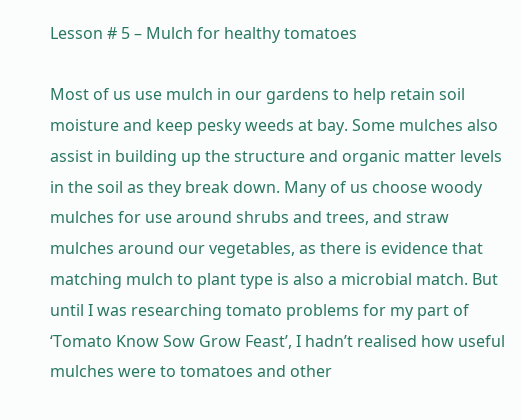Lesson # 5 – Mulch for healthy tomatoes

Most of us use mulch in our gardens to help retain soil moisture and keep pesky weeds at bay. Some mulches also assist in building up the structure and organic matter levels in the soil as they break down. Many of us choose woody mulches for use around shrubs and trees, and straw mulches around our vegetables, as there is evidence that matching mulch to plant type is also a microbial match. But until I was researching tomato problems for my part of ‘Tomato Know Sow Grow Feast’, I hadn’t realised how useful mulches were to tomatoes and other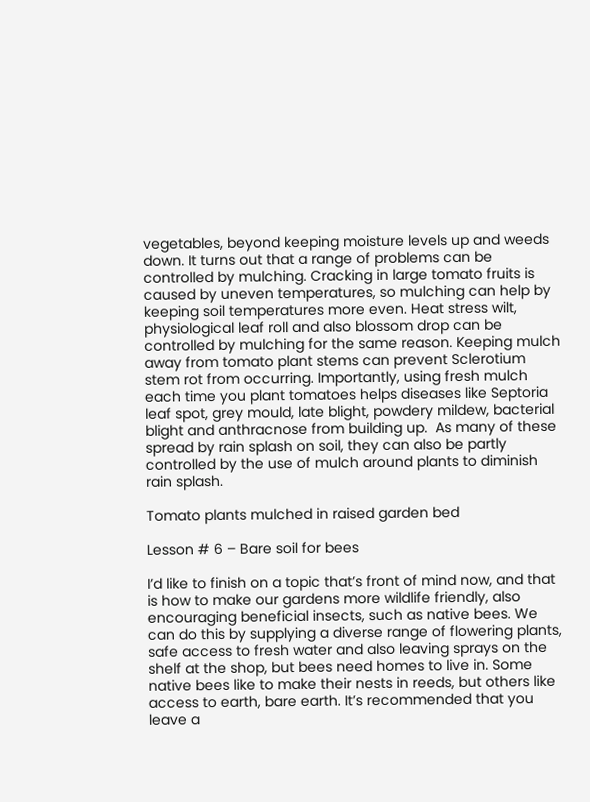vegetables, beyond keeping moisture levels up and weeds down. It turns out that a range of problems can be controlled by mulching. Cracking in large tomato fruits is caused by uneven temperatures, so mulching can help by keeping soil temperatures more even. Heat stress wilt, physiological leaf roll and also blossom drop can be controlled by mulching for the same reason. Keeping mulch away from tomato plant stems can prevent Sclerotium stem rot from occurring. Importantly, using fresh mulch each time you plant tomatoes helps diseases like Septoria leaf spot, grey mould, late blight, powdery mildew, bacterial blight and anthracnose from building up.  As many of these spread by rain splash on soil, they can also be partly controlled by the use of mulch around plants to diminish rain splash.

Tomato plants mulched in raised garden bed

Lesson # 6 – Bare soil for bees

I’d like to finish on a topic that’s front of mind now, and that is how to make our gardens more wildlife friendly, also encouraging beneficial insects, such as native bees. We can do this by supplying a diverse range of flowering plants, safe access to fresh water and also leaving sprays on the shelf at the shop, but bees need homes to live in. Some native bees like to make their nests in reeds, but others like access to earth, bare earth. It’s recommended that you leave a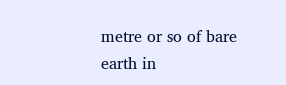metre or so of bare earth in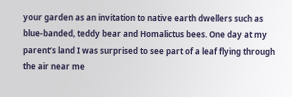your garden as an invitation to native earth dwellers such as blue-banded, teddy bear and Homalictus bees. One day at my parent’s land I was surprised to see part of a leaf flying through the air near me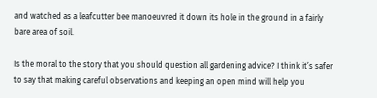and watched as a leafcutter bee manoeuvred it down its hole in the ground in a fairly bare area of soil.

Is the moral to the story that you should question all gardening advice? I think it’s safer to say that making careful observations and keeping an open mind will help you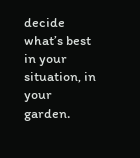decide what’s best in your situation, in your garden.